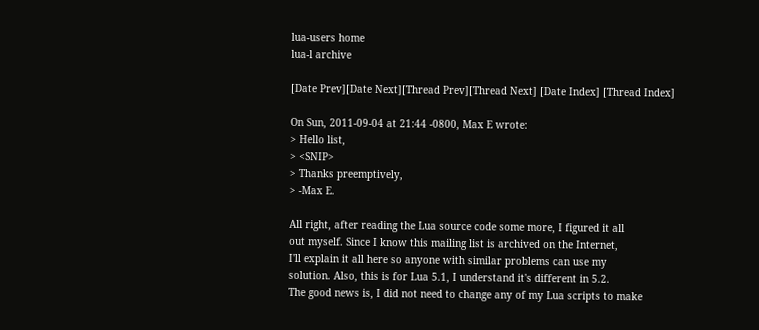lua-users home
lua-l archive

[Date Prev][Date Next][Thread Prev][Thread Next] [Date Index] [Thread Index]

On Sun, 2011-09-04 at 21:44 -0800, Max E wrote:
> Hello list,
> <SNIP>
> Thanks preemptively,
> -Max E.

All right, after reading the Lua source code some more, I figured it all
out myself. Since I know this mailing list is archived on the Internet,
I'll explain it all here so anyone with similar problems can use my
solution. Also, this is for Lua 5.1, I understand it's different in 5.2.
The good news is, I did not need to change any of my Lua scripts to make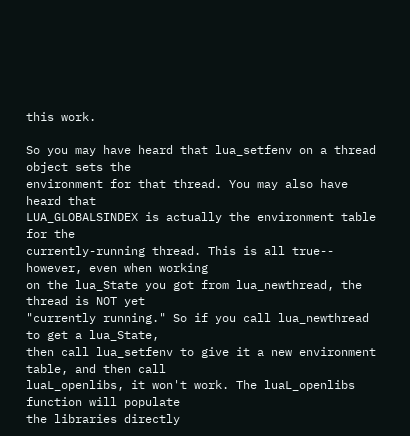this work.

So you may have heard that lua_setfenv on a thread object sets the
environment for that thread. You may also have heard that
LUA_GLOBALSINDEX is actually the environment table for the
currently-running thread. This is all true-- however, even when working
on the lua_State you got from lua_newthread, the thread is NOT yet
"currently running." So if you call lua_newthread to get a lua_State,
then call lua_setfenv to give it a new environment table, and then call
luaL_openlibs, it won't work. The luaL_openlibs function will populate
the libraries directly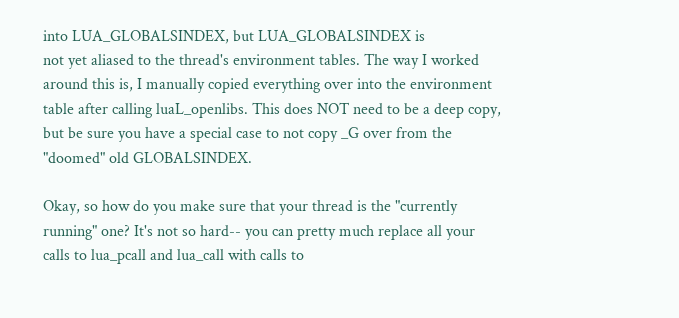into LUA_GLOBALSINDEX, but LUA_GLOBALSINDEX is
not yet aliased to the thread's environment tables. The way I worked
around this is, I manually copied everything over into the environment
table after calling luaL_openlibs. This does NOT need to be a deep copy,
but be sure you have a special case to not copy _G over from the
"doomed" old GLOBALSINDEX.

Okay, so how do you make sure that your thread is the "currently
running" one? It's not so hard-- you can pretty much replace all your
calls to lua_pcall and lua_call with calls to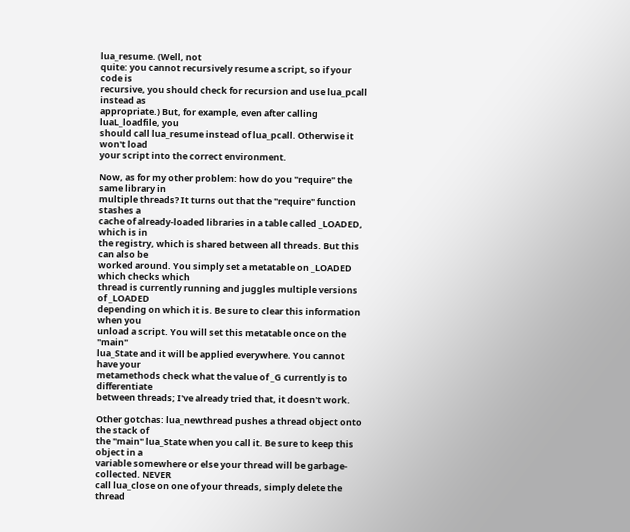lua_resume. (Well, not
quite: you cannot recursively resume a script, so if your code is
recursive, you should check for recursion and use lua_pcall instead as
appropriate.) But, for example, even after calling luaL_loadfile, you
should call lua_resume instead of lua_pcall. Otherwise it won't load
your script into the correct environment.

Now, as for my other problem: how do you "require" the same library in
multiple threads? It turns out that the "require" function stashes a
cache of already-loaded libraries in a table called _LOADED, which is in
the registry, which is shared between all threads. But this can also be
worked around. You simply set a metatable on _LOADED which checks which
thread is currently running and juggles multiple versions of _LOADED
depending on which it is. Be sure to clear this information when you
unload a script. You will set this metatable once on the "main"
lua_State and it will be applied everywhere. You cannot have your
metamethods check what the value of _G currently is to differentiate
between threads; I've already tried that, it doesn't work.

Other gotchas: lua_newthread pushes a thread object onto the stack of
the "main" lua_State when you call it. Be sure to keep this object in a
variable somewhere or else your thread will be garbage-collected. NEVER
call lua_close on one of your threads, simply delete the thread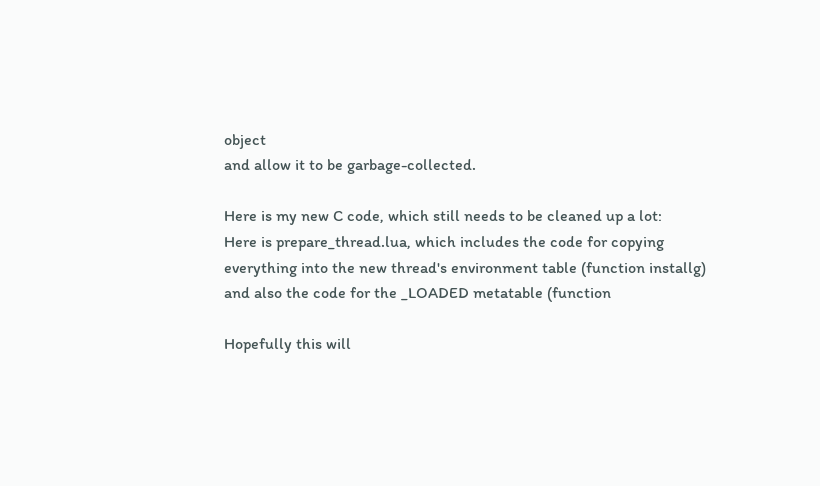object
and allow it to be garbage-collected.

Here is my new C code, which still needs to be cleaned up a lot:
Here is prepare_thread.lua, which includes the code for copying
everything into the new thread's environment table (function installg)
and also the code for the _LOADED metatable (function

Hopefully this will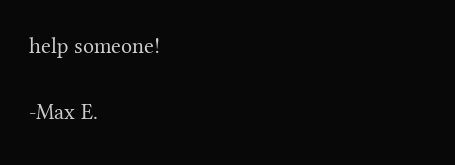help someone!

-Max E.